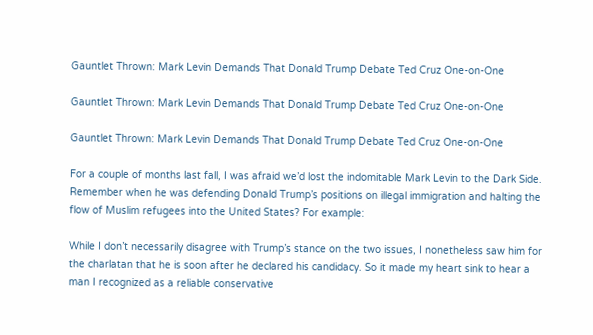Gauntlet Thrown: Mark Levin Demands That Donald Trump Debate Ted Cruz One-on-One

Gauntlet Thrown: Mark Levin Demands That Donald Trump Debate Ted Cruz One-on-One

Gauntlet Thrown: Mark Levin Demands That Donald Trump Debate Ted Cruz One-on-One

For a couple of months last fall, I was afraid we’d lost the indomitable Mark Levin to the Dark Side. Remember when he was defending Donald Trump’s positions on illegal immigration and halting the flow of Muslim refugees into the United States? For example:

While I don’t necessarily disagree with Trump’s stance on the two issues, I nonetheless saw him for the charlatan that he is soon after he declared his candidacy. So it made my heart sink to hear a man I recognized as a reliable conservative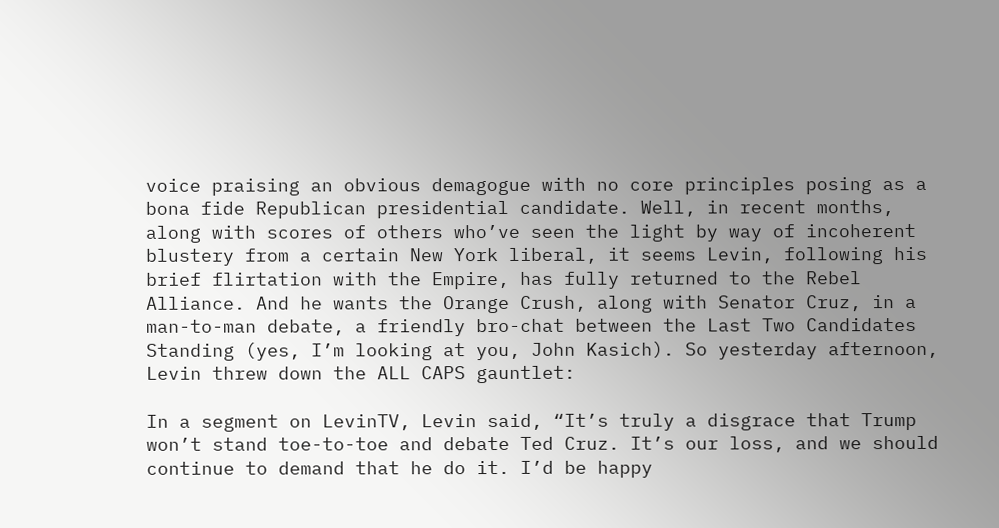voice praising an obvious demagogue with no core principles posing as a bona fide Republican presidential candidate. Well, in recent months, along with scores of others who’ve seen the light by way of incoherent blustery from a certain New York liberal, it seems Levin, following his brief flirtation with the Empire, has fully returned to the Rebel Alliance. And he wants the Orange Crush, along with Senator Cruz, in a man-to-man debate, a friendly bro-chat between the Last Two Candidates Standing (yes, I’m looking at you, John Kasich). So yesterday afternoon, Levin threw down the ALL CAPS gauntlet:

In a segment on LevinTV, Levin said, “It’s truly a disgrace that Trump won’t stand toe-to-toe and debate Ted Cruz. It’s our loss, and we should continue to demand that he do it. I’d be happy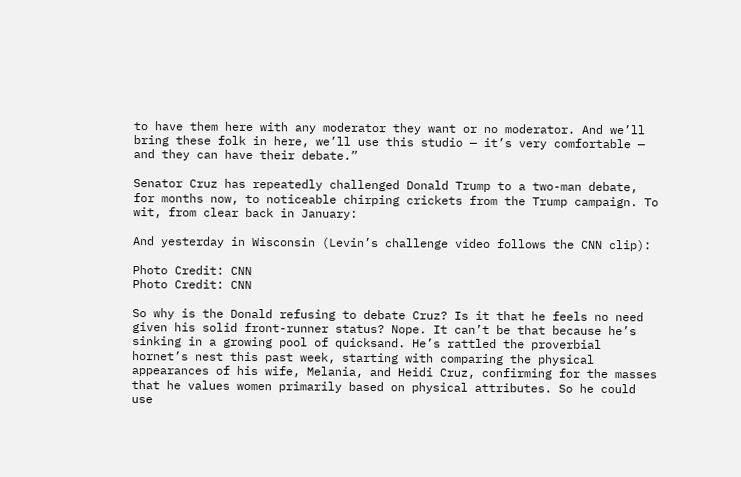to have them here with any moderator they want or no moderator. And we’ll bring these folk in here, we’ll use this studio — it’s very comfortable — and they can have their debate.”

Senator Cruz has repeatedly challenged Donald Trump to a two-man debate, for months now, to noticeable chirping crickets from the Trump campaign. To wit, from clear back in January:

And yesterday in Wisconsin (Levin’s challenge video follows the CNN clip):

Photo Credit: CNN
Photo Credit: CNN

So why is the Donald refusing to debate Cruz? Is it that he feels no need given his solid front-runner status? Nope. It can’t be that because he’s sinking in a growing pool of quicksand. He’s rattled the proverbial hornet’s nest this past week, starting with comparing the physical appearances of his wife, Melania, and Heidi Cruz, confirming for the masses that he values women primarily based on physical attributes. So he could use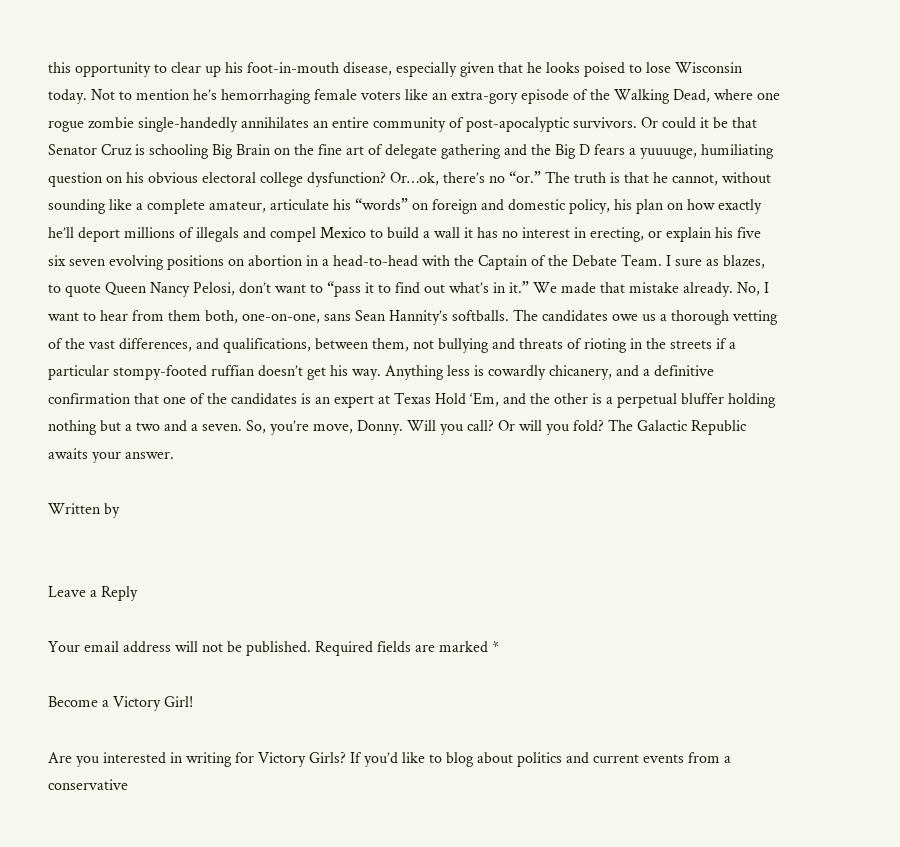this opportunity to clear up his foot-in-mouth disease, especially given that he looks poised to lose Wisconsin today. Not to mention he’s hemorrhaging female voters like an extra-gory episode of the Walking Dead, where one rogue zombie single-handedly annihilates an entire community of post-apocalyptic survivors. Or could it be that Senator Cruz is schooling Big Brain on the fine art of delegate gathering and the Big D fears a yuuuuge, humiliating question on his obvious electoral college dysfunction? Or…ok, there’s no “or.” The truth is that he cannot, without sounding like a complete amateur, articulate his “words” on foreign and domestic policy, his plan on how exactly he’ll deport millions of illegals and compel Mexico to build a wall it has no interest in erecting, or explain his five six seven evolving positions on abortion in a head-to-head with the Captain of the Debate Team. I sure as blazes, to quote Queen Nancy Pelosi, don’t want to “pass it to find out what’s in it.” We made that mistake already. No, I want to hear from them both, one-on-one, sans Sean Hannity’s softballs. The candidates owe us a thorough vetting of the vast differences, and qualifications, between them, not bullying and threats of rioting in the streets if a particular stompy-footed ruffian doesn’t get his way. Anything less is cowardly chicanery, and a definitive confirmation that one of the candidates is an expert at Texas Hold ‘Em, and the other is a perpetual bluffer holding nothing but a two and a seven. So, you’re move, Donny. Will you call? Or will you fold? The Galactic Republic awaits your answer.

Written by


Leave a Reply

Your email address will not be published. Required fields are marked *

Become a Victory Girl!

Are you interested in writing for Victory Girls? If you’d like to blog about politics and current events from a conservative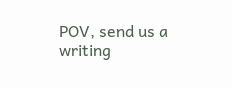POV, send us a writing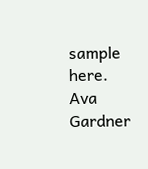sample here.
Ava Gardner